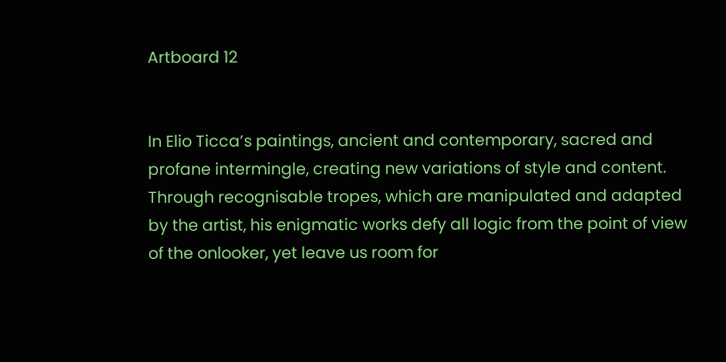Artboard 12


In Elio Ticca’s paintings, ancient and contemporary, sacred and profane intermingle, creating new variations of style and content. Through recognisable tropes, which are manipulated and adapted by the artist, his enigmatic works defy all logic from the point of view of the onlooker, yet leave us room for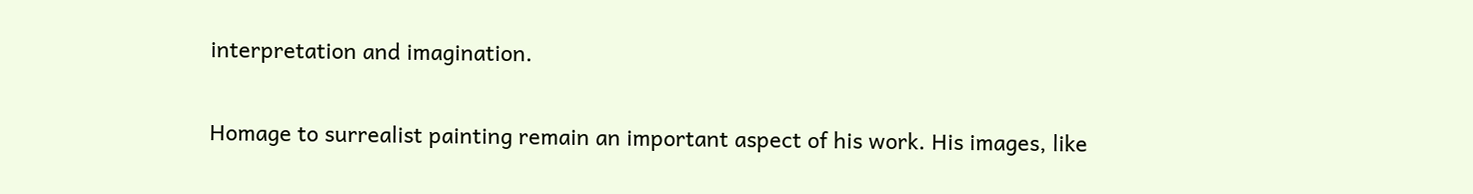interpretation and imagination.

Homage to surrealist painting remain an important aspect of his work. His images, like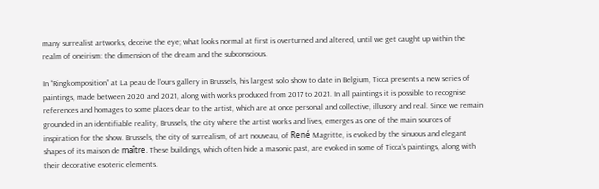many surrealist artworks, deceive the eye; what looks normal at first is overturned and altered, until we get caught up within the realm of oneirism: the dimension of the dream and the subconscious.

In “Ringkomposition” at La peau de l’ours gallery in Brussels, his largest solo show to date in Belgium, Ticca presents a new series of paintings, made between 2020 and 2021, along with works produced from 2017 to 2021. In all paintings it is possible to recognise references and homages to some places dear to the artist, which are at once personal and collective, illusory and real. Since we remain grounded in an identifiable reality, Brussels, the city where the artist works and lives, emerges as one of the main sources of inspiration for the show. Brussels, the city of surrealism, of art nouveau, of René Magritte, is evoked by the sinuous and elegant shapes of its maison de maître. These buildings, which often hide a masonic past, are evoked in some of Ticca’s paintings, along with their decorative esoteric elements.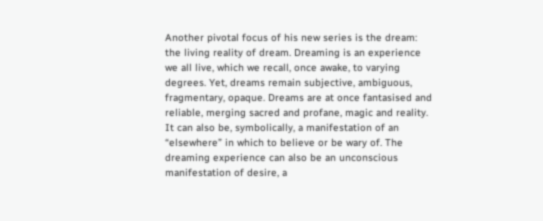Another pivotal focus of his new series is the dream: the living reality of dream. Dreaming is an experience we all live, which we recall, once awake, to varying degrees. Yet, dreams remain subjective, ambiguous, fragmentary, opaque. Dreams are at once fantasised and reliable, merging sacred and profane, magic and reality. It can also be, symbolically, a manifestation of an “elsewhere” in which to believe or be wary of. The dreaming experience can also be an unconscious manifestation of desire, a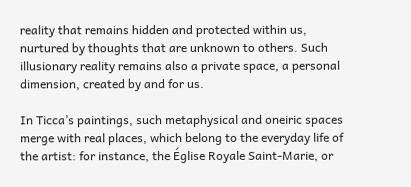reality that remains hidden and protected within us, nurtured by thoughts that are unknown to others. Such illusionary reality remains also a private space, a personal dimension, created by and for us.

In Ticca’s paintings, such metaphysical and oneiric spaces merge with real places, which belong to the everyday life of the artist: for instance, the Église Royale Saint-Marie, or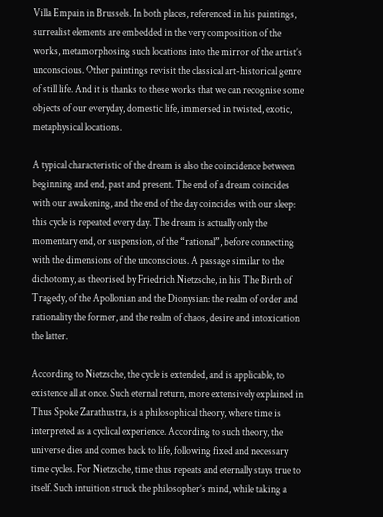Villa Empain in Brussels. In both places, referenced in his paintings, surrealist elements are embedded in the very composition of the works, metamorphosing such locations into the mirror of the artist’s unconscious. Other paintings revisit the classical art-historical genre of still life. And it is thanks to these works that we can recognise some objects of our everyday, domestic life, immersed in twisted, exotic, metaphysical locations.

A typical characteristic of the dream is also the coincidence between beginning and end, past and present. The end of a dream coincides with our awakening, and the end of the day coincides with our sleep: this cycle is repeated every day. The dream is actually only the momentary end, or suspension, of the “rational”, before connecting with the dimensions of the unconscious. A passage similar to the dichotomy, as theorised by Friedrich Nietzsche, in his The Birth of Tragedy, of the Apollonian and the Dionysian: the realm of order and rationality the former, and the realm of chaos, desire and intoxication the latter.

According to Nietzsche, the cycle is extended, and is applicable, to existence all at once. Such eternal return, more extensively explained in Thus Spoke Zarathustra, is a philosophical theory, where time is interpreted as a cyclical experience. According to such theory, the universe dies and comes back to life, following fixed and necessary time cycles. For Nietzsche, time thus repeats and eternally stays true to itself. Such intuition struck the philosopher’s mind, while taking a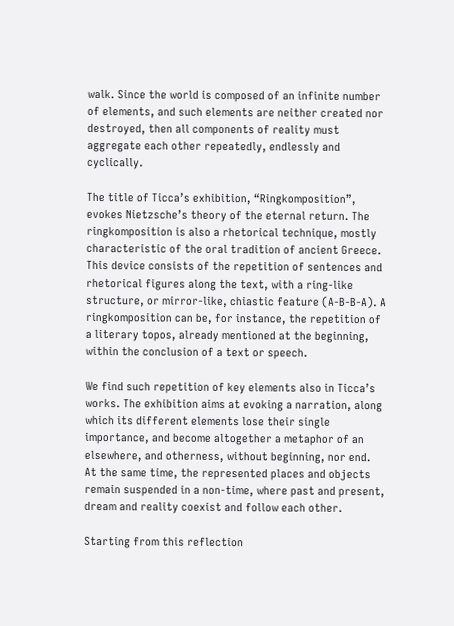walk. Since the world is composed of an infinite number of elements, and such elements are neither created nor destroyed, then all components of reality must aggregate each other repeatedly, endlessly and cyclically.

The title of Ticca’s exhibition, “Ringkomposition”, evokes Nietzsche’s theory of the eternal return. The ringkomposition is also a rhetorical technique, mostly characteristic of the oral tradition of ancient Greece. This device consists of the repetition of sentences and rhetorical figures along the text, with a ring-like structure, or mirror-like, chiastic feature (A-B-B-A). A ringkomposition can be, for instance, the repetition of a literary topos, already mentioned at the beginning, within the conclusion of a text or speech.

We find such repetition of key elements also in Ticca’s works. The exhibition aims at evoking a narration, along which its different elements lose their single importance, and become altogether a metaphor of an elsewhere, and otherness, without beginning, nor end. At the same time, the represented places and objects remain suspended in a non-time, where past and present, dream and reality coexist and follow each other.

Starting from this reflection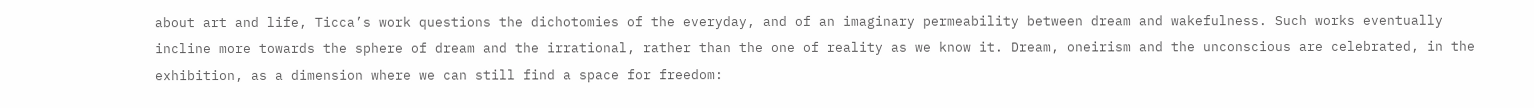about art and life, Ticca’s work questions the dichotomies of the everyday, and of an imaginary permeability between dream and wakefulness. Such works eventually incline more towards the sphere of dream and the irrational, rather than the one of reality as we know it. Dream, oneirism and the unconscious are celebrated, in the exhibition, as a dimension where we can still find a space for freedom: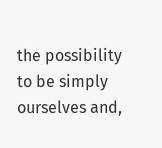the possibility to be simply ourselves and,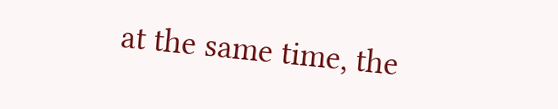at the same time, the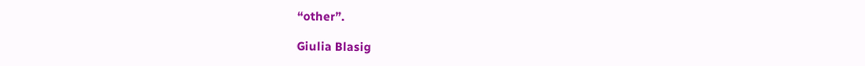“other”.

Giulia Blasig